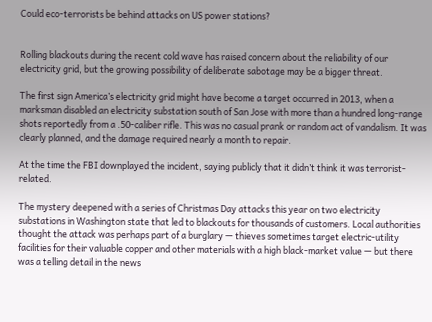Could eco-terrorists be behind attacks on US power stations?


Rolling blackouts during the recent cold wave has raised concern about the reliability of our electricity grid, but the growing possibility of deliberate sabotage may be a bigger threat.

The first sign America’s electricity grid might have become a target occurred in 2013, when a marksman disabled an electricity substation south of San Jose with more than a hundred long-range shots reportedly from a .50-caliber rifle. This was no casual prank or random act of vandalism. It was clearly planned, and the damage required nearly a month to repair.

At the time the FBI downplayed the incident, saying publicly that it didn’t think it was terrorist-related.

The mystery deepened with a series of Christmas Day attacks this year on two electricity substations in Washington state that led to blackouts for thousands of customers. Local authorities thought the attack was perhaps part of a burglary — thieves sometimes target electric-utility facilities for their valuable copper and other materials with a high black-market value — but there was a telling detail in the news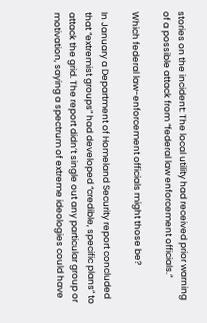stories on the incident: The local utility had received prior warning of a possible attack from “federal law enforcement officials.”

Which federal law-enforcement officials might those be?

In January a Department of Homeland Security report concluded that “extremist groups” had developed “credible, specific plans” to attack the grid. The report didn’t single out any particular group or motivation, saying a spectrum of extreme ideologies could have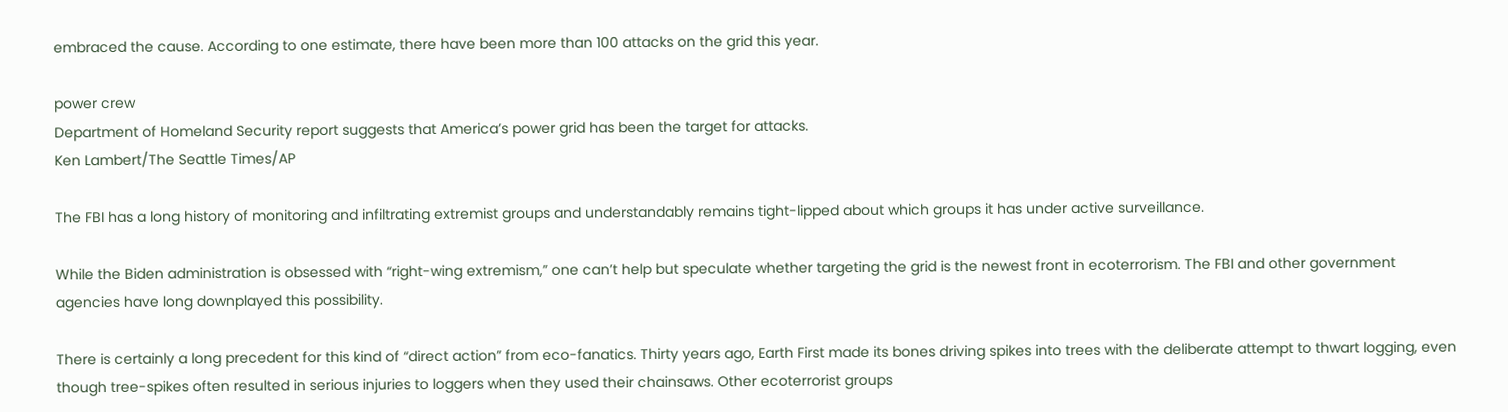embraced the cause. According to one estimate, there have been more than 100 attacks on the grid this year.

power crew
Department of Homeland Security report suggests that America’s power grid has been the target for attacks.
Ken Lambert/The Seattle Times/AP

The FBI has a long history of monitoring and infiltrating extremist groups and understandably remains tight-lipped about which groups it has under active surveillance.

While the Biden administration is obsessed with “right-wing extremism,” one can’t help but speculate whether targeting the grid is the newest front in ecoterrorism. The FBI and other government agencies have long downplayed this possibility.

There is certainly a long precedent for this kind of “direct action” from eco-fanatics. Thirty years ago, Earth First made its bones driving spikes into trees with the deliberate attempt to thwart logging, even though tree-spikes often resulted in serious injuries to loggers when they used their chainsaws. Other ecoterrorist groups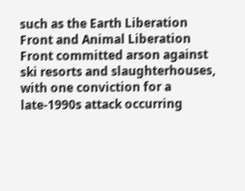such as the Earth Liberation Front and Animal Liberation Front committed arson against ski resorts and slaughterhouses, with one conviction for a late-1990s attack occurring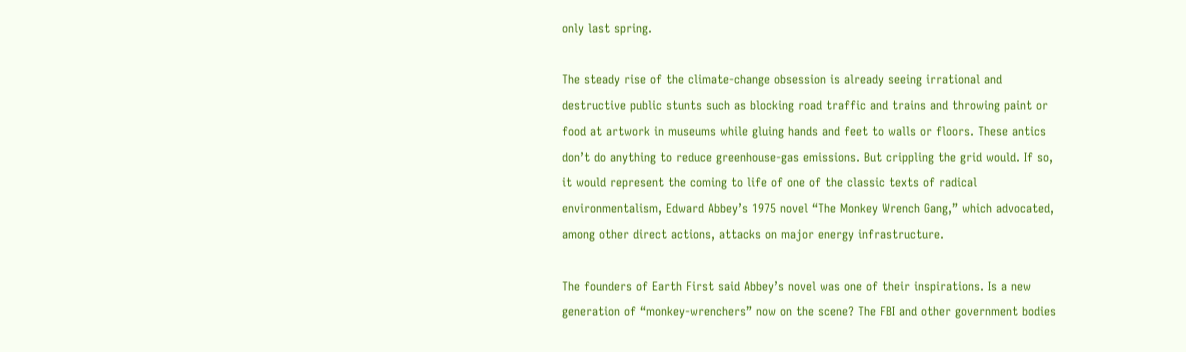only last spring.

The steady rise of the climate-change obsession is already seeing irrational and destructive public stunts such as blocking road traffic and trains and throwing paint or food at artwork in museums while gluing hands and feet to walls or floors. These antics don’t do anything to reduce greenhouse-gas emissions. But crippling the grid would. If so, it would represent the coming to life of one of the classic texts of radical environmentalism, Edward Abbey’s 1975 novel “The Monkey Wrench Gang,” which advocated, among other direct actions, attacks on major energy infrastructure.

The founders of Earth First said Abbey’s novel was one of their inspirations. Is a new generation of “monkey-wrenchers” now on the scene? The FBI and other government bodies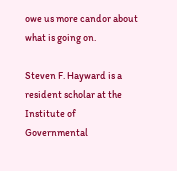owe us more candor about what is going on.

Steven F. Hayward is a resident scholar at the Institute of Governmental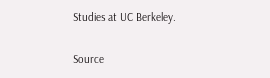Studies at UC Berkeley.


Source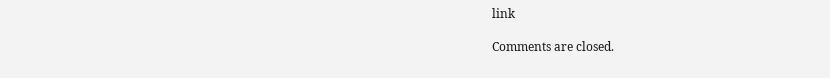link

Comments are closed.